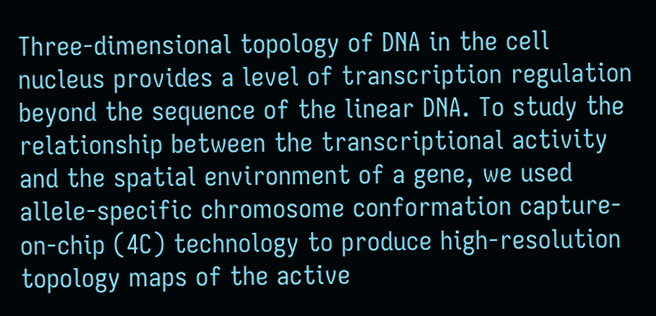Three-dimensional topology of DNA in the cell nucleus provides a level of transcription regulation beyond the sequence of the linear DNA. To study the relationship between the transcriptional activity and the spatial environment of a gene, we used allele-specific chromosome conformation capture-on-chip (4C) technology to produce high-resolution topology maps of the active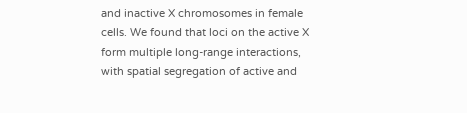and inactive X chromosomes in female cells. We found that loci on the active X form multiple long-range interactions, with spatial segregation of active and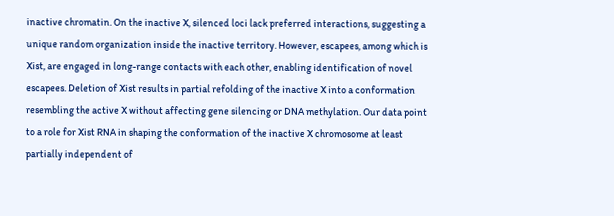inactive chromatin. On the inactive X, silenced loci lack preferred interactions, suggesting a unique random organization inside the inactive territory. However, escapees, among which is Xist, are engaged in long-range contacts with each other, enabling identification of novel escapees. Deletion of Xist results in partial refolding of the inactive X into a conformation resembling the active X without affecting gene silencing or DNA methylation. Our data point to a role for Xist RNA in shaping the conformation of the inactive X chromosome at least partially independent of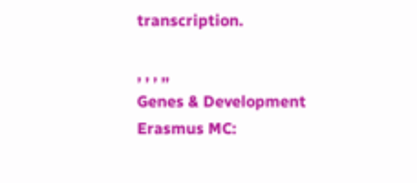transcription.

, , , ,,
Genes & Development
Erasmus MC: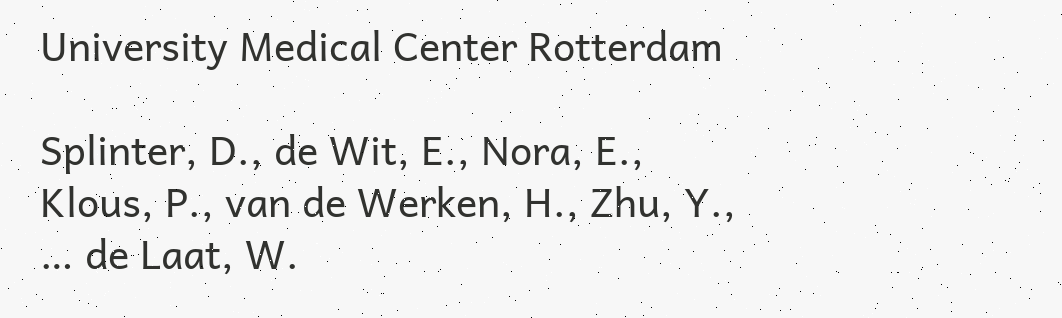University Medical Center Rotterdam

Splinter, D., de Wit, E., Nora, E., Klous, P., van de Werken, H., Zhu, Y., … de Laat, W.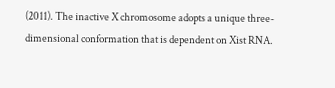(2011). The inactive X chromosome adopts a unique three-dimensional conformation that is dependent on Xist RNA.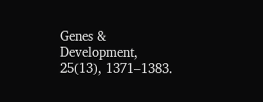Genes & Development, 25(13), 1371–1383.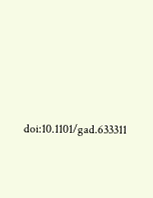doi:10.1101/gad.633311